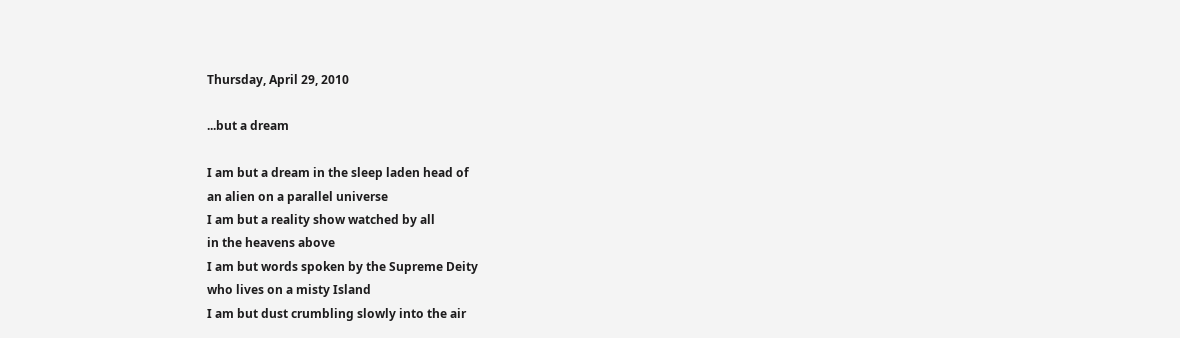Thursday, April 29, 2010

...but a dream

I am but a dream in the sleep laden head of
an alien on a parallel universe
I am but a reality show watched by all
in the heavens above
I am but words spoken by the Supreme Deity
who lives on a misty Island
I am but dust crumbling slowly into the air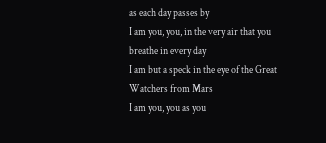as each day passes by
I am you, you, in the very air that you
breathe in every day
I am but a speck in the eye of the Great
Watchers from Mars
I am you, you as you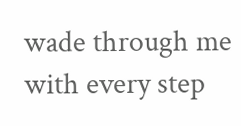wade through me
with every step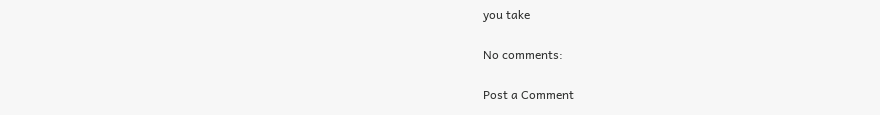you take

No comments:

Post a Comment